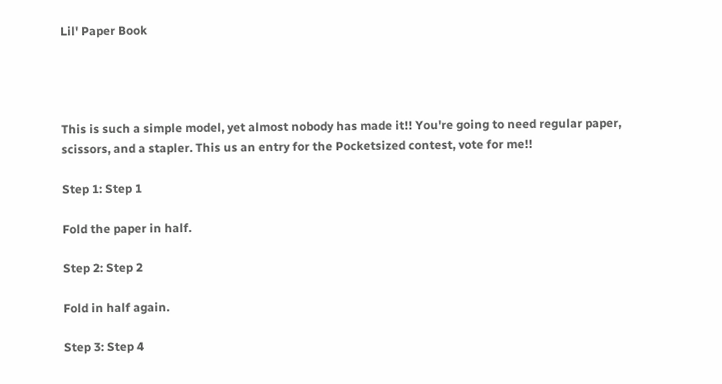Lil' Paper Book




This is such a simple model, yet almost nobody has made it!! You're going to need regular paper, scissors, and a stapler. This us an entry for the Pocketsized contest, vote for me!!

Step 1: Step 1

Fold the paper in half.

Step 2: Step 2

Fold in half again.

Step 3: Step 4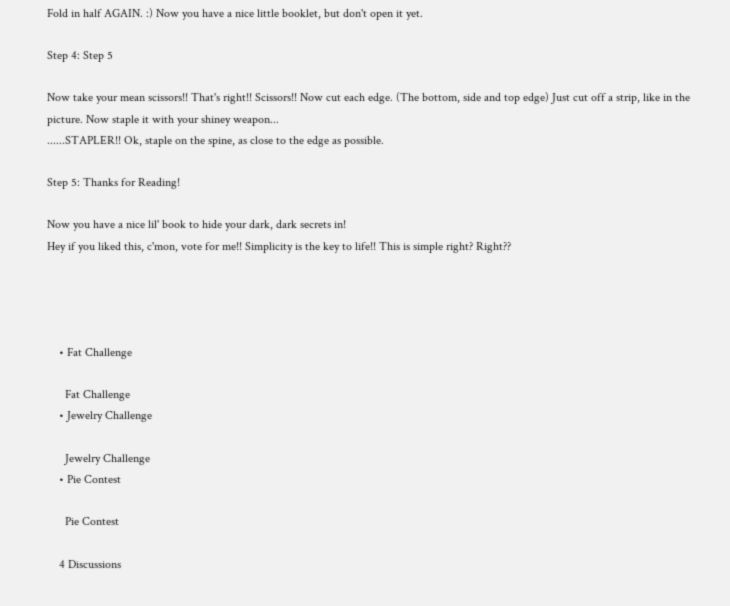Fold in half AGAIN. :) Now you have a nice little booklet, but don't open it yet.

Step 4: Step 5

Now take your mean scissors!! That's right!! Scissors!! Now cut each edge. (The bottom, side and top edge) Just cut off a strip, like in the picture. Now staple it with your shiney weapon...
......STAPLER!! Ok, staple on the spine, as close to the edge as possible.

Step 5: Thanks for Reading!

Now you have a nice lil' book to hide your dark, dark secrets in!
Hey if you liked this, c'mon, vote for me!! Simplicity is the key to life!! This is simple right? Right??




    • Fat Challenge

      Fat Challenge
    • Jewelry Challenge

      Jewelry Challenge
    • Pie Contest

      Pie Contest

    4 Discussions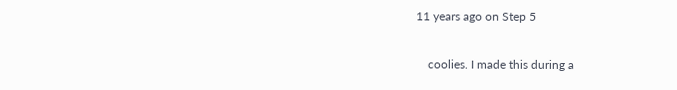11 years ago on Step 5

    coolies. I made this during a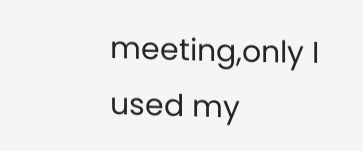meeting,only I used my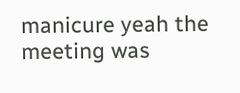manicure yeah the meeting was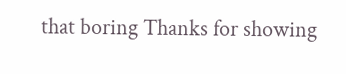that boring Thanks for showing